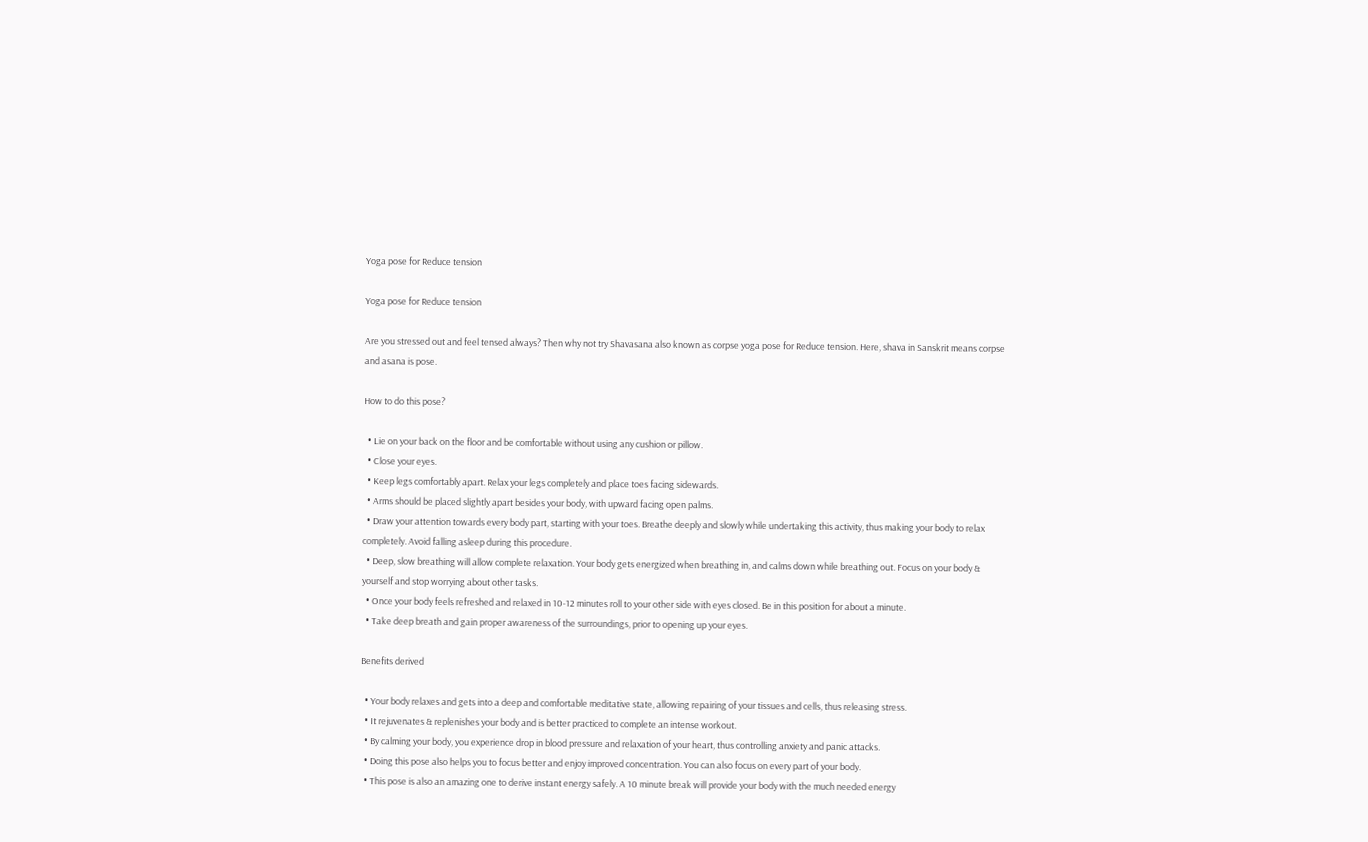Yoga pose for Reduce tension

Yoga pose for Reduce tension

Are you stressed out and feel tensed always? Then why not try Shavasana also known as corpse yoga pose for Reduce tension. Here, shava in Sanskrit means corpse and asana is pose.

How to do this pose?

  • Lie on your back on the floor and be comfortable without using any cushion or pillow.
  • Close your eyes.
  • Keep legs comfortably apart. Relax your legs completely and place toes facing sidewards.
  • Arms should be placed slightly apart besides your body, with upward facing open palms.
  • Draw your attention towards every body part, starting with your toes. Breathe deeply and slowly while undertaking this activity, thus making your body to relax completely. Avoid falling asleep during this procedure.
  • Deep, slow breathing will allow complete relaxation. Your body gets energized when breathing in, and calms down while breathing out. Focus on your body & yourself and stop worrying about other tasks.
  • Once your body feels refreshed and relaxed in 10-12 minutes roll to your other side with eyes closed. Be in this position for about a minute.
  • Take deep breath and gain proper awareness of the surroundings, prior to opening up your eyes.

Benefits derived

  • Your body relaxes and gets into a deep and comfortable meditative state, allowing repairing of your tissues and cells, thus releasing stress.
  • It rejuvenates & replenishes your body and is better practiced to complete an intense workout.
  • By calming your body, you experience drop in blood pressure and relaxation of your heart, thus controlling anxiety and panic attacks.
  • Doing this pose also helps you to focus better and enjoy improved concentration. You can also focus on every part of your body.
  • This pose is also an amazing one to derive instant energy safely. A 10 minute break will provide your body with the much needed energy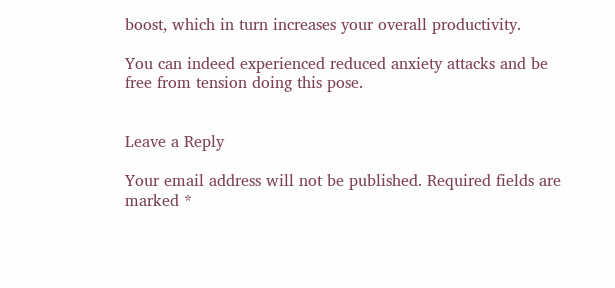boost, which in turn increases your overall productivity.

You can indeed experienced reduced anxiety attacks and be free from tension doing this pose.


Leave a Reply

Your email address will not be published. Required fields are marked *